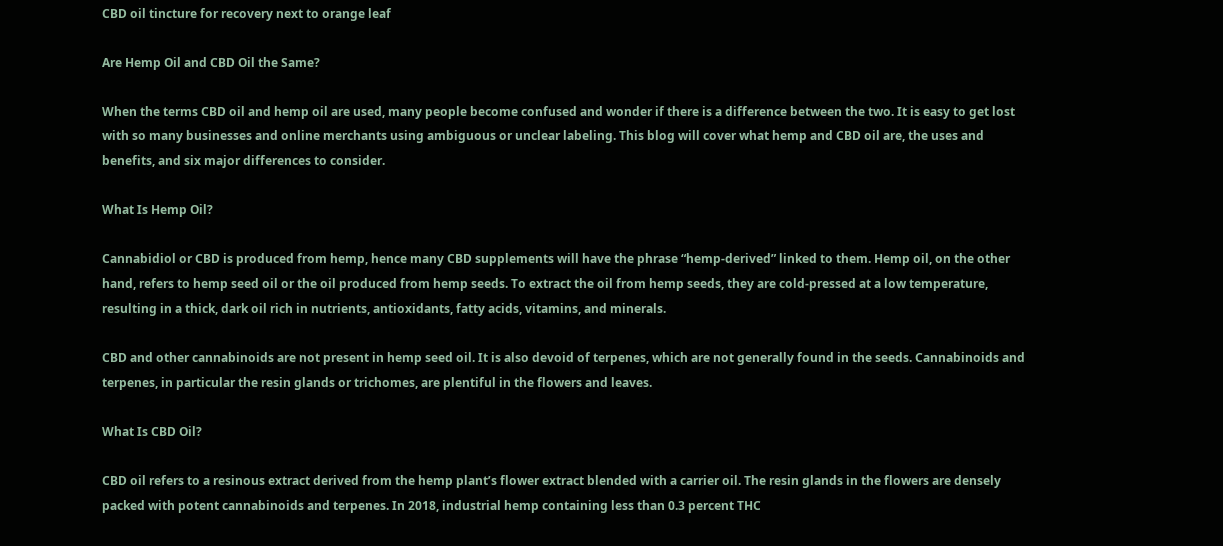CBD oil tincture for recovery next to orange leaf

Are Hemp Oil and CBD Oil the Same?

When the terms CBD oil and hemp oil are used, many people become confused and wonder if there is a difference between the two. It is easy to get lost with so many businesses and online merchants using ambiguous or unclear labeling. This blog will cover what hemp and CBD oil are, the uses and benefits, and six major differences to consider.

What Is Hemp Oil?

Cannabidiol or CBD is produced from hemp, hence many CBD supplements will have the phrase “hemp-derived” linked to them. Hemp oil, on the other hand, refers to hemp seed oil or the oil produced from hemp seeds. To extract the oil from hemp seeds, they are cold-pressed at a low temperature, resulting in a thick, dark oil rich in nutrients, antioxidants, fatty acids, vitamins, and minerals.

CBD and other cannabinoids are not present in hemp seed oil. It is also devoid of terpenes, which are not generally found in the seeds. Cannabinoids and terpenes, in particular the resin glands or trichomes, are plentiful in the flowers and leaves.

What Is CBD Oil?

CBD oil refers to a resinous extract derived from the hemp plant’s flower extract blended with a carrier oil. The resin glands in the flowers are densely packed with potent cannabinoids and terpenes. In 2018, industrial hemp containing less than 0.3 percent THC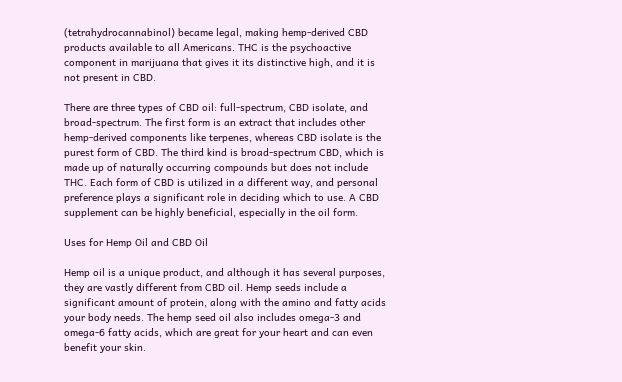(tetrahydrocannabinol) became legal, making hemp-derived CBD products available to all Americans. THC is the psychoactive component in marijuana that gives it its distinctive high, and it is not present in CBD.

There are three types of CBD oil: full-spectrum, CBD isolate, and broad-spectrum. The first form is an extract that includes other hemp-derived components like terpenes, whereas CBD isolate is the purest form of CBD. The third kind is broad-spectrum CBD, which is made up of naturally occurring compounds but does not include THC. Each form of CBD is utilized in a different way, and personal preference plays a significant role in deciding which to use. A CBD supplement can be highly beneficial, especially in the oil form.

Uses for Hemp Oil and CBD Oil

Hemp oil is a unique product, and although it has several purposes, they are vastly different from CBD oil. Hemp seeds include a significant amount of protein, along with the amino and fatty acids your body needs. The hemp seed oil also includes omega-3 and omega-6 fatty acids, which are great for your heart and can even benefit your skin.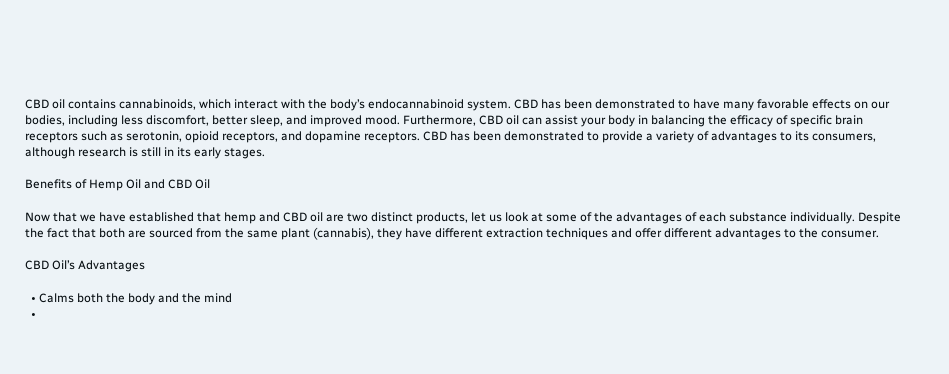CBD oil contains cannabinoids, which interact with the body’s endocannabinoid system. CBD has been demonstrated to have many favorable effects on our bodies, including less discomfort, better sleep, and improved mood. Furthermore, CBD oil can assist your body in balancing the efficacy of specific brain receptors such as serotonin, opioid receptors, and dopamine receptors. CBD has been demonstrated to provide a variety of advantages to its consumers, although research is still in its early stages.

Benefits of Hemp Oil and CBD Oil

Now that we have established that hemp and CBD oil are two distinct products, let us look at some of the advantages of each substance individually. Despite the fact that both are sourced from the same plant (cannabis), they have different extraction techniques and offer different advantages to the consumer.

CBD Oil’s Advantages

  • Calms both the body and the mind
  •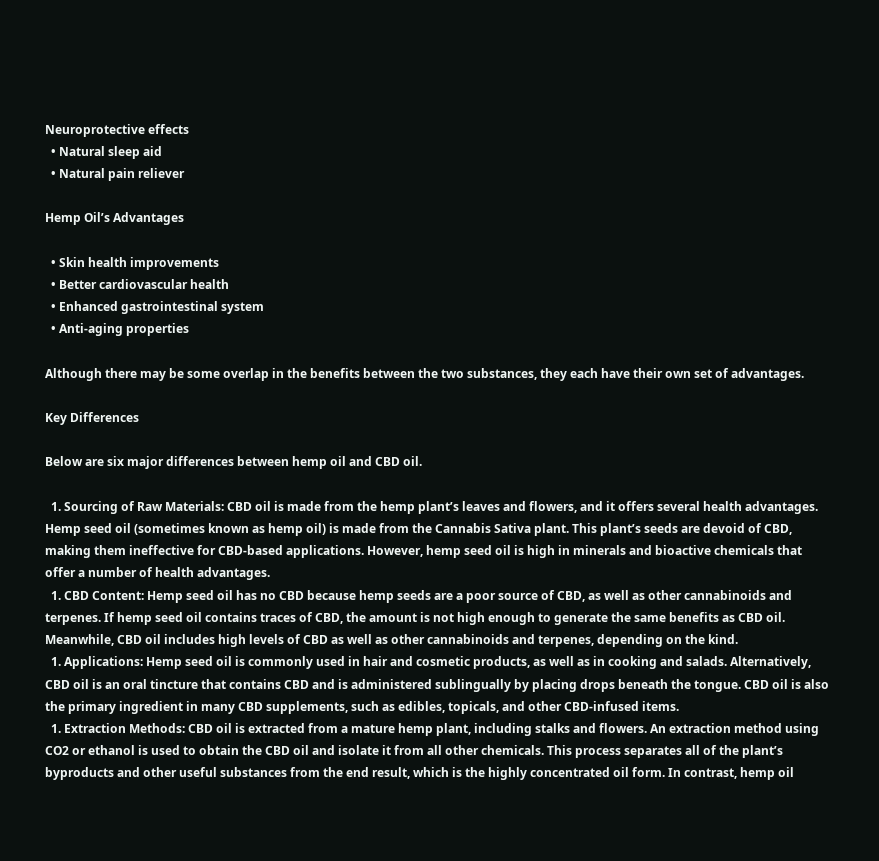Neuroprotective effects
  • Natural sleep aid
  • Natural pain reliever

Hemp Oil’s Advantages

  • Skin health improvements
  • Better cardiovascular health
  • Enhanced gastrointestinal system
  • Anti-aging properties

Although there may be some overlap in the benefits between the two substances, they each have their own set of advantages.

Key Differences

Below are six major differences between hemp oil and CBD oil.

  1. Sourcing of Raw Materials: CBD oil is made from the hemp plant’s leaves and flowers, and it offers several health advantages. Hemp seed oil (sometimes known as hemp oil) is made from the Cannabis Sativa plant. This plant’s seeds are devoid of CBD, making them ineffective for CBD-based applications. However, hemp seed oil is high in minerals and bioactive chemicals that offer a number of health advantages.
  1. CBD Content: Hemp seed oil has no CBD because hemp seeds are a poor source of CBD, as well as other cannabinoids and terpenes. If hemp seed oil contains traces of CBD, the amount is not high enough to generate the same benefits as CBD oil. Meanwhile, CBD oil includes high levels of CBD as well as other cannabinoids and terpenes, depending on the kind.
  1. Applications: Hemp seed oil is commonly used in hair and cosmetic products, as well as in cooking and salads. Alternatively, CBD oil is an oral tincture that contains CBD and is administered sublingually by placing drops beneath the tongue. CBD oil is also the primary ingredient in many CBD supplements, such as edibles, topicals, and other CBD-infused items.
  1. Extraction Methods: CBD oil is extracted from a mature hemp plant, including stalks and flowers. An extraction method using CO2 or ethanol is used to obtain the CBD oil and isolate it from all other chemicals. This process separates all of the plant’s byproducts and other useful substances from the end result, which is the highly concentrated oil form. In contrast, hemp oil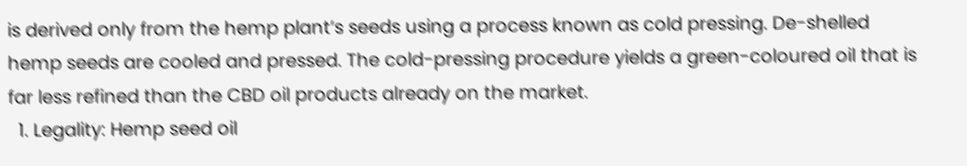is derived only from the hemp plant’s seeds using a process known as cold pressing. De-shelled hemp seeds are cooled and pressed. The cold-pressing procedure yields a green-coloured oil that is far less refined than the CBD oil products already on the market.
  1. Legality: Hemp seed oil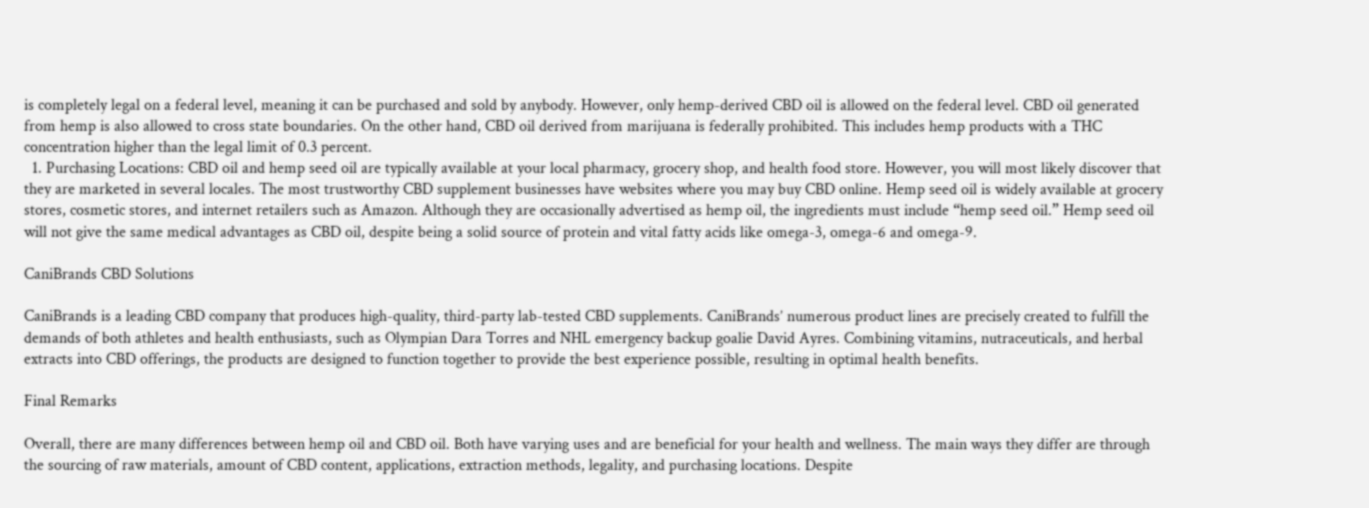is completely legal on a federal level, meaning it can be purchased and sold by anybody. However, only hemp-derived CBD oil is allowed on the federal level. CBD oil generated from hemp is also allowed to cross state boundaries. On the other hand, CBD oil derived from marijuana is federally prohibited. This includes hemp products with a THC concentration higher than the legal limit of 0.3 percent.
  1. Purchasing Locations: CBD oil and hemp seed oil are typically available at your local pharmacy, grocery shop, and health food store. However, you will most likely discover that they are marketed in several locales. The most trustworthy CBD supplement businesses have websites where you may buy CBD online. Hemp seed oil is widely available at grocery stores, cosmetic stores, and internet retailers such as Amazon. Although they are occasionally advertised as hemp oil, the ingredients must include “hemp seed oil.” Hemp seed oil will not give the same medical advantages as CBD oil, despite being a solid source of protein and vital fatty acids like omega-3, omega-6 and omega-9.

CaniBrands CBD Solutions

CaniBrands is a leading CBD company that produces high-quality, third-party lab-tested CBD supplements. CaniBrands’ numerous product lines are precisely created to fulfill the demands of both athletes and health enthusiasts, such as Olympian Dara Torres and NHL emergency backup goalie David Ayres. Combining vitamins, nutraceuticals, and herbal extracts into CBD offerings, the products are designed to function together to provide the best experience possible, resulting in optimal health benefits.

Final Remarks

Overall, there are many differences between hemp oil and CBD oil. Both have varying uses and are beneficial for your health and wellness. The main ways they differ are through the sourcing of raw materials, amount of CBD content, applications, extraction methods, legality, and purchasing locations. Despite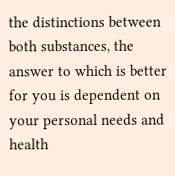the distinctions between both substances, the answer to which is better for you is dependent on your personal needs and health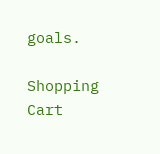goals.

Shopping Cart